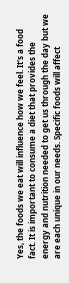Yes, the foods we eat will influence how we feel. It's a food fact. It is important to consume a diet that provides the energy and nutrition needed to get us through the day but we are each unique in our needs. Specific foods will affect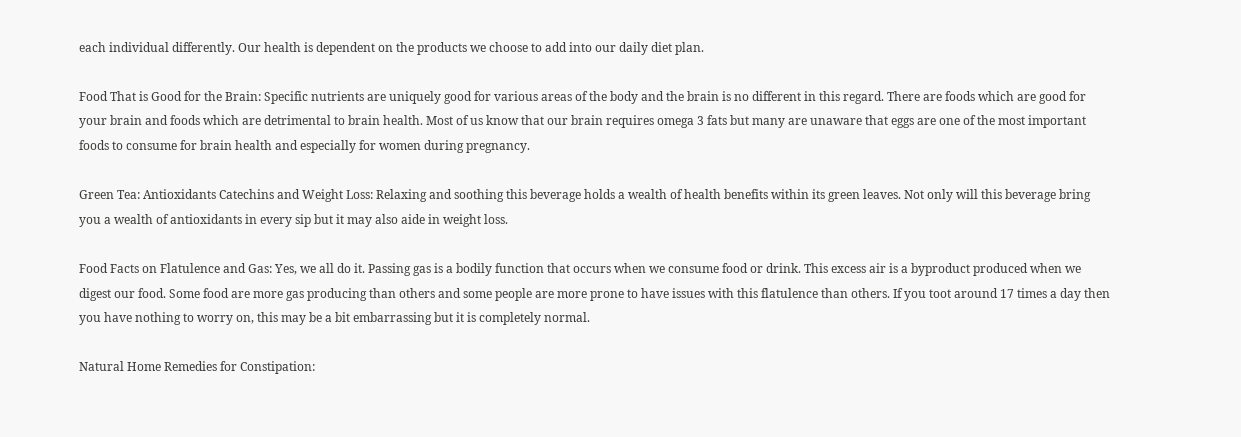each individual differently. Our health is dependent on the products we choose to add into our daily diet plan.

Food That is Good for the Brain: Specific nutrients are uniquely good for various areas of the body and the brain is no different in this regard. There are foods which are good for your brain and foods which are detrimental to brain health. Most of us know that our brain requires omega 3 fats but many are unaware that eggs are one of the most important foods to consume for brain health and especially for women during pregnancy.

Green Tea: Antioxidants Catechins and Weight Loss: Relaxing and soothing this beverage holds a wealth of health benefits within its green leaves. Not only will this beverage bring you a wealth of antioxidants in every sip but it may also aide in weight loss.

Food Facts on Flatulence and Gas: Yes, we all do it. Passing gas is a bodily function that occurs when we consume food or drink. This excess air is a byproduct produced when we digest our food. Some food are more gas producing than others and some people are more prone to have issues with this flatulence than others. If you toot around 17 times a day then you have nothing to worry on, this may be a bit embarrassing but it is completely normal.

Natural Home Remedies for Constipation: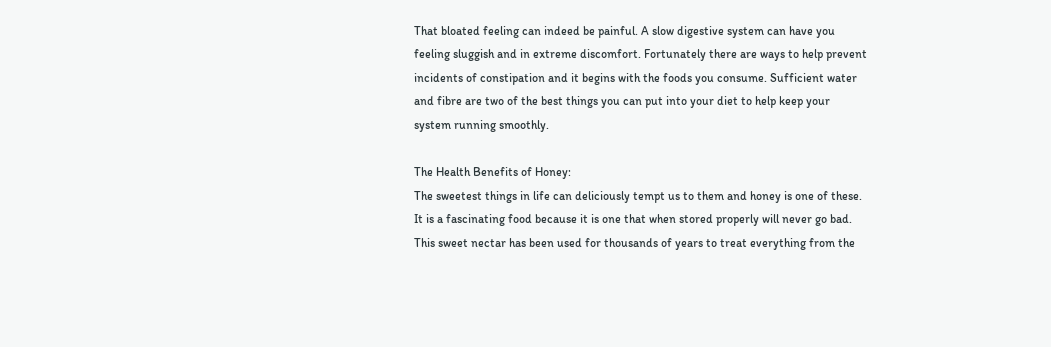That bloated feeling can indeed be painful. A slow digestive system can have you feeling sluggish and in extreme discomfort. Fortunately there are ways to help prevent incidents of constipation and it begins with the foods you consume. Sufficient water and fibre are two of the best things you can put into your diet to help keep your system running smoothly.

The Health Benefits of Honey:
The sweetest things in life can deliciously tempt us to them and honey is one of these. It is a fascinating food because it is one that when stored properly will never go bad. This sweet nectar has been used for thousands of years to treat everything from the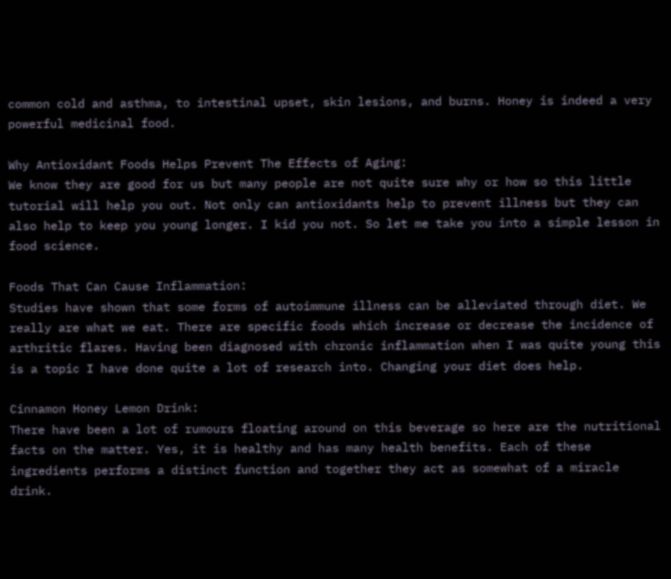common cold and asthma, to intestinal upset, skin lesions, and burns. Honey is indeed a very powerful medicinal food.

Why Antioxidant Foods Helps Prevent The Effects of Aging:
We know they are good for us but many people are not quite sure why or how so this little tutorial will help you out. Not only can antioxidants help to prevent illness but they can also help to keep you young longer. I kid you not. So let me take you into a simple lesson in food science.

Foods That Can Cause Inflammation:
Studies have shown that some forms of autoimmune illness can be alleviated through diet. We really are what we eat. There are specific foods which increase or decrease the incidence of arthritic flares. Having been diagnosed with chronic inflammation when I was quite young this is a topic I have done quite a lot of research into. Changing your diet does help.

Cinnamon Honey Lemon Drink:
There have been a lot of rumours floating around on this beverage so here are the nutritional facts on the matter. Yes, it is healthy and has many health benefits. Each of these ingredients performs a distinct function and together they act as somewhat of a miracle drink.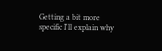Getting a bit more specific I'll explain why